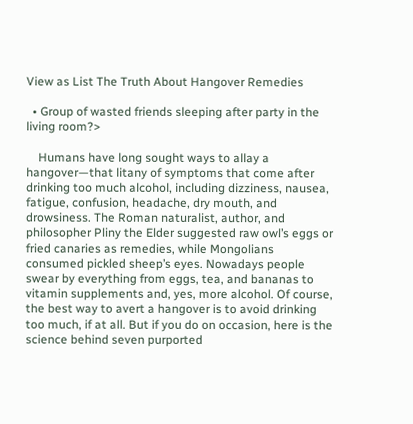View as List The Truth About Hangover Remedies

  • Group of wasted friends sleeping after party in the living room?>

    Humans have long sought ways to allay a hangover—that litany of symptoms that come after drinking too much alcohol, including dizziness, nausea, fatigue, confusion, headache, dry mouth, and drowsiness. The Roman naturalist, author, and philosopher Pliny the Elder suggested raw owl’s eggs or fried canaries as remedies, while Mongolians consumed pickled sheep’s eyes. Nowadays people swear by everything from eggs, tea, and bananas to vitamin supplements and, yes, more alcohol. Of course, the best way to avert a hangover is to avoid drinking too much, if at all. But if you do on occasion, here is the science behind seven purported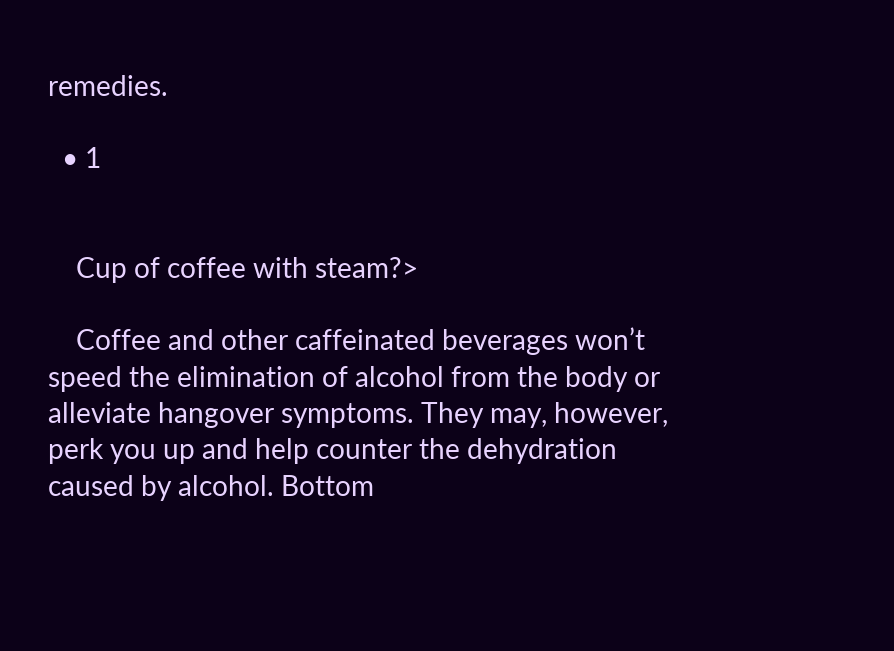remedies.

  • 1


    Cup of coffee with steam?>

    Coffee and other caffeinated beverages won’t speed the elimination of alcohol from the body or alleviate hangover symptoms. They may, however, perk you up and help counter the dehydration caused by alcohol. Bottom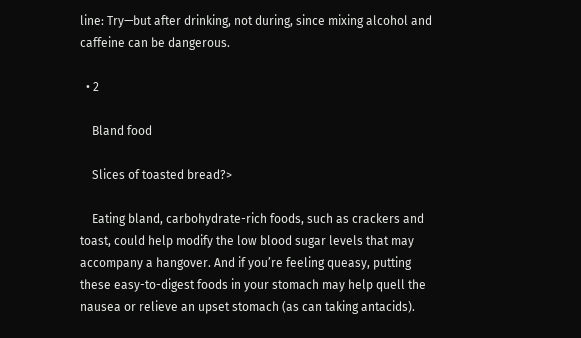line: Try—but after drinking, not during, since mixing alcohol and caffeine can be dangerous.

  • 2

    Bland food

    Slices of toasted bread?>

    Eating bland, carbohydrate-rich foods, such as crackers and toast, could help modify the low blood sugar levels that may accompany a hangover. And if you’re feeling queasy, putting these easy-to-digest foods in your stomach may help quell the nausea or relieve an upset stomach (as can taking antacids).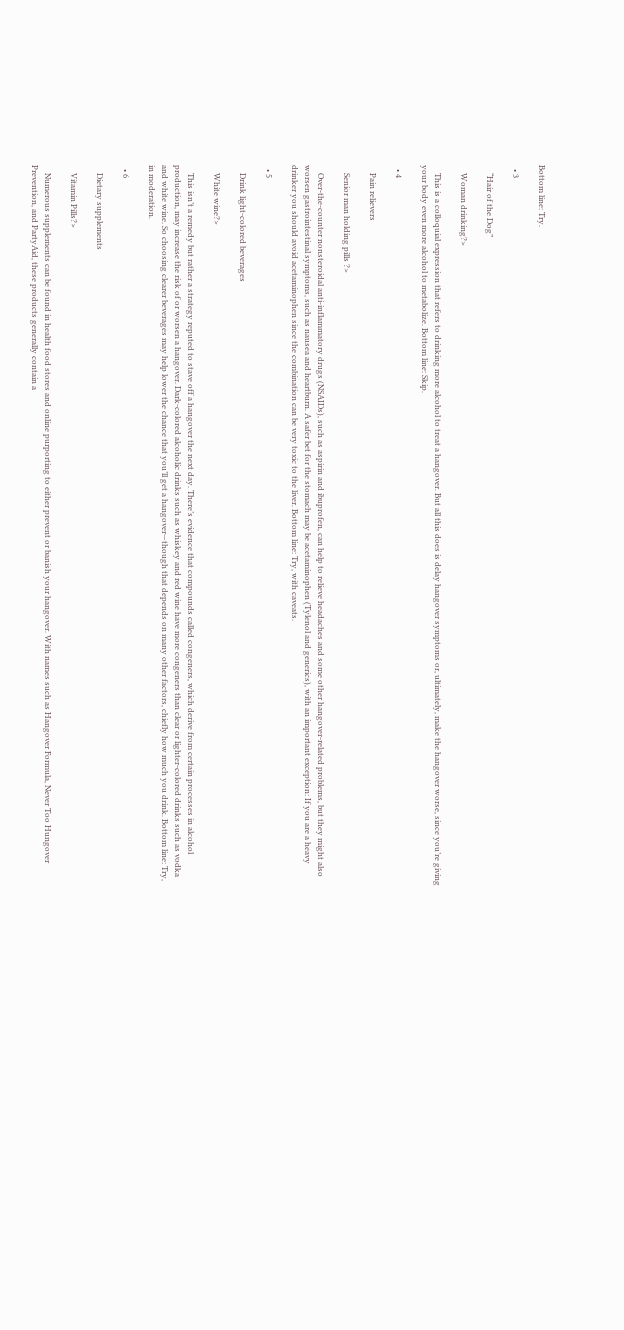Bottom line: Try.

  • 3

    “Hair of the Dog”

    Woman drinking?>

    This is a colloquial expression that refers to drinking more alcohol to treat a hangover. But all this does is delay hangover symptoms or, ultimately, make the hangover worse, since you’re giving your body even more alcohol to metabolize. Bottom line: Skip.

  • 4

    Pain relievers

    Senior man holding pills ?>

    Over-the-counter nonsteroidal anti-inflammatory drugs (NSAIDs), such as aspirin and ibuprofen, can help to relieve headaches and some other hangover-related problems, but they might also worsen gastrointestinal symptoms, such as nausea and heartburn. A safer bet for the stomach may be acetaminophen (Tylenol and generics), with an important exception: If you are a heavy drinker you should avoid acetaminophen since the combination can be very toxic to the liver. Bottom line: Try, with caveats.

  • 5

    Drink light-colored beverages

    White wine?>

    This isn’t a remedy but rather a strategy reputed to stave off a hangover the next day. There’s evidence that compounds called congeners, which derive from certain processes in alcohol production, may increase the risk of or worsen a hangover. Dark-colored alcoholic drinks such as whiskey and red wine have more congeners than clear or lighter-colored drinks such as vodka and white wine. So choosing clearer beverages may help lower the chance that you’ll get a hangover—though that depends on many other factors, chiefly how much you drink. Bottom line: Try, in moderation.

  • 6

    Dietary supplements

    Vitamin Pills?>

    Numerous supplements can be found in health food stores and online purporting to either prevent or banish your hangover. With names such as Hangover Formula, Never Too Hungover Prevention, and PartyAid, these products generally contain a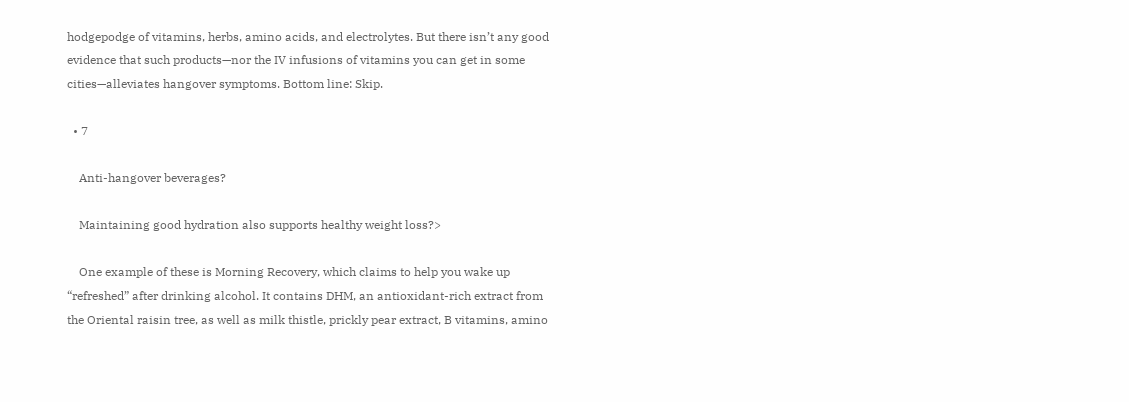hodgepodge of vitamins, herbs, amino acids, and electrolytes. But there isn’t any good evidence that such products—nor the IV infusions of vitamins you can get in some cities—alleviates hangover symptoms. Bottom line: Skip.

  • 7

    Anti-hangover beverages?

    Maintaining good hydration also supports healthy weight loss?>

    One example of these is Morning Recovery, which claims to help you wake up “refreshed” after drinking alcohol. It contains DHM, an antioxidant-rich extract from the Oriental raisin tree, as well as milk thistle, prickly pear extract, B vitamins, amino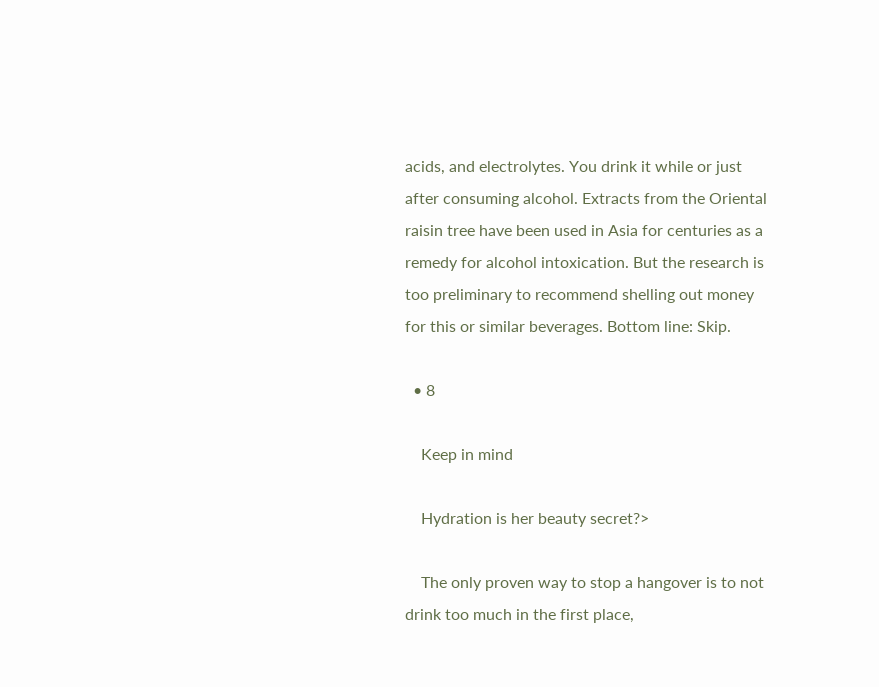acids, and electrolytes. You drink it while or just after consuming alcohol. Extracts from the Oriental raisin tree have been used in Asia for centuries as a remedy for alcohol intoxication. But the research is too preliminary to recommend shelling out money for this or similar beverages. Bottom line: Skip.

  • 8

    Keep in mind

    Hydration is her beauty secret?>

    The only proven way to stop a hangover is to not drink too much in the first place,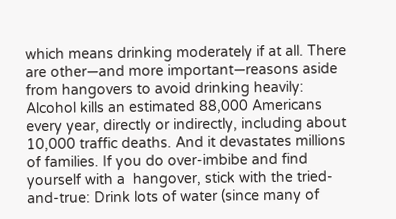which means drinking moderately if at all. There are other—and more important—reasons aside from hangovers to avoid drinking heavily: Alcohol kills an estimated 88,000 Americans every year, directly or indirectly, including about 10,000 traffic deaths. And it devastates millions of families. If you do over-imbibe and find yourself with a  hangover, stick with the tried-and-true: Drink lots of water (since many of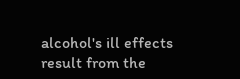alcohol's ill effects result from the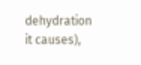dehydration it causes),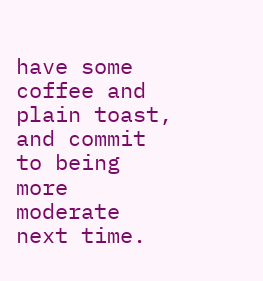have some coffee and plain toast, and commit to being more moderate next time.